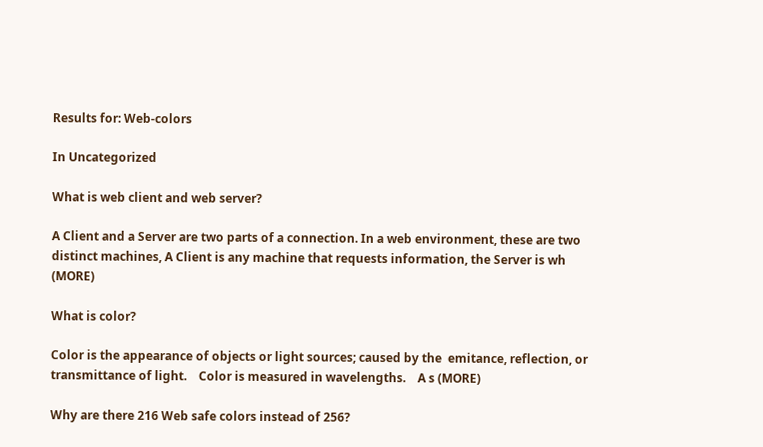Results for: Web-colors

In Uncategorized

What is web client and web server?

A Client and a Server are two parts of a connection. In a web environment, these are two distinct machines, A Client is any machine that requests information, the Server is wh (MORE)

What is color?

Color is the appearance of objects or light sources; caused by the  emitance, reflection, or transmittance of light.    Color is measured in wavelengths.    A s (MORE)

Why are there 216 Web safe colors instead of 256?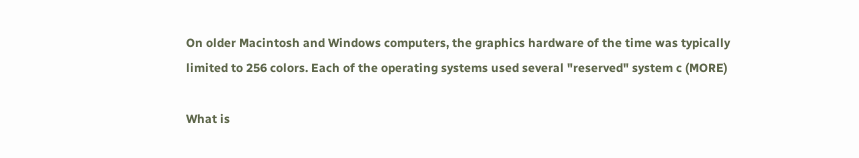On older Macintosh and Windows computers, the graphics hardware of the time was typically limited to 256 colors. Each of the operating systems used several "reserved" system c (MORE)

What is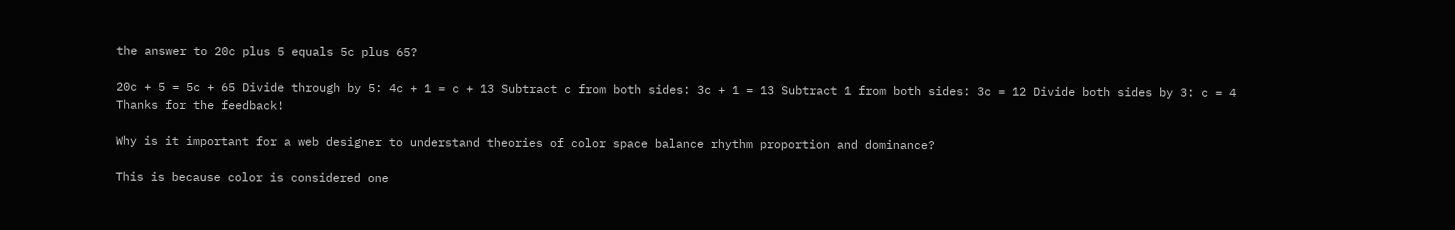the answer to 20c plus 5 equals 5c plus 65?

20c + 5 = 5c + 65 Divide through by 5: 4c + 1 = c + 13 Subtract c from both sides: 3c + 1 = 13 Subtract 1 from both sides: 3c = 12 Divide both sides by 3: c = 4
Thanks for the feedback!

Why is it important for a web designer to understand theories of color space balance rhythm proportion and dominance?

This is because color is considered one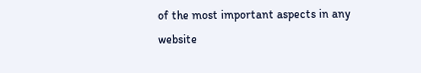of the most important aspects in any website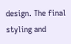design. The final styling and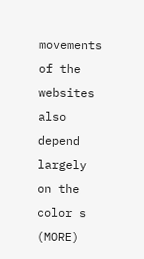movements of the websites also depend largely on the color s (MORE)